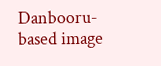Danbooru-based image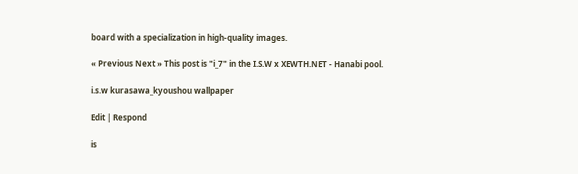board with a specialization in high-quality images.

« Previous Next » This post is "i_7" in the I.S.W x XEWTH.NET - Hanabi pool.

i.s.w kurasawa_kyoushou wallpaper

Edit | Respond

is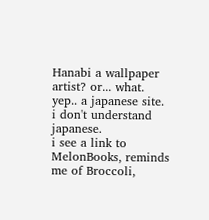Hanabi a wallpaper artist? or... what.
yep.. a japanese site. i don't understand japanese.
i see a link to MelonBooks, reminds me of Broccoli,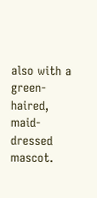also with a green-haired, maid-dressed mascot.